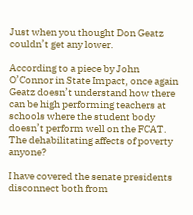Just when you thought Don Geatz couldn’t get any lower.

According to a piece by John O’Connor in State Impact, once again Geatz doesn’t understand how there can be high performing teachers at schools where the student body doesn’t perform well on the FCAT. The dehabilitating affects of poverty anyone?

I have covered the senate presidents disconnect both from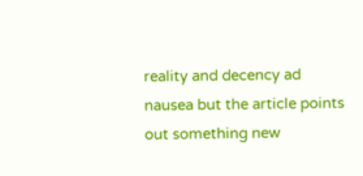reality and decency ad nausea but the article points out something new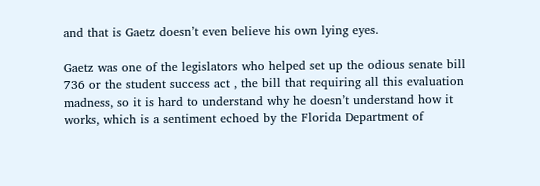and that is Gaetz doesn’t even believe his own lying eyes.

Gaetz was one of the legislators who helped set up the odious senate bill 736 or the student success act , the bill that requiring all this evaluation madness, so it is hard to understand why he doesn’t understand how it works, which is a sentiment echoed by the Florida Department of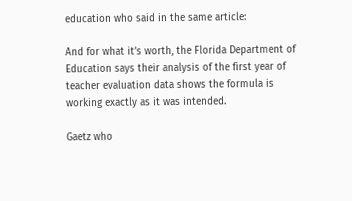education who said in the same article:

And for what it’s worth, the Florida Department of Education says their analysis of the first year of teacher evaluation data shows the formula is working exactly as it was intended.

Gaetz who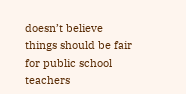doesn’t believe things should be fair for public school teachers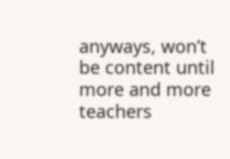anyways, won’t be content until more and more teachers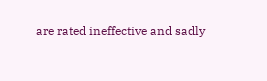are rated ineffective and sadly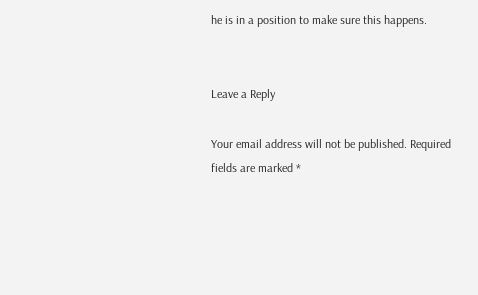he is in a position to make sure this happens.


Leave a Reply

Your email address will not be published. Required fields are marked *